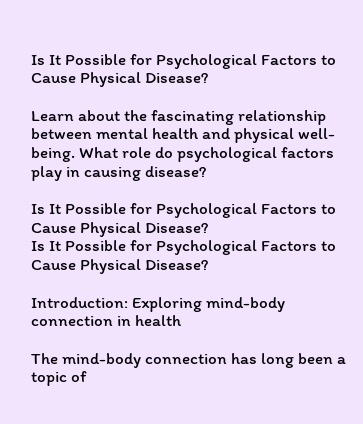Is It Possible for Psychological Factors to Cause Physical Disease?

Learn about the fascinating relationship between mental health and physical well-being. What role do psychological factors play in causing disease?

Is It Possible for Psychological Factors to Cause Physical Disease?
Is It Possible for Psychological Factors to Cause Physical Disease?

Introduction: Exploring mind-body connection in health

The mind-body connection has long been a topic of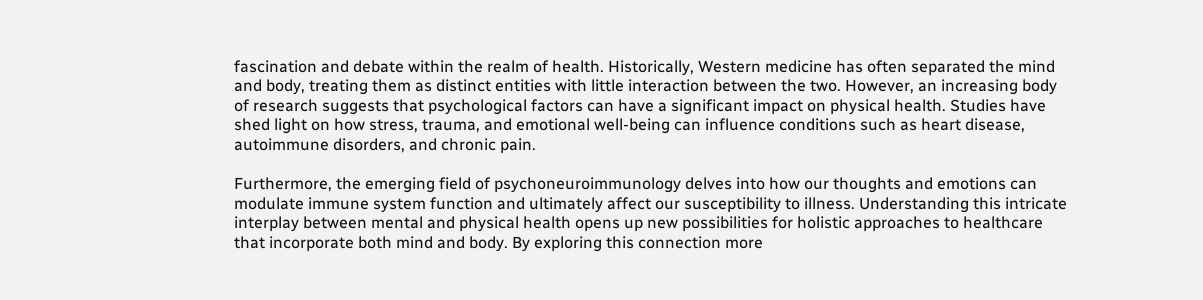fascination and debate within the realm of health. Historically, Western medicine has often separated the mind and body, treating them as distinct entities with little interaction between the two. However, an increasing body of research suggests that psychological factors can have a significant impact on physical health. Studies have shed light on how stress, trauma, and emotional well-being can influence conditions such as heart disease, autoimmune disorders, and chronic pain.

Furthermore, the emerging field of psychoneuroimmunology delves into how our thoughts and emotions can modulate immune system function and ultimately affect our susceptibility to illness. Understanding this intricate interplay between mental and physical health opens up new possibilities for holistic approaches to healthcare that incorporate both mind and body. By exploring this connection more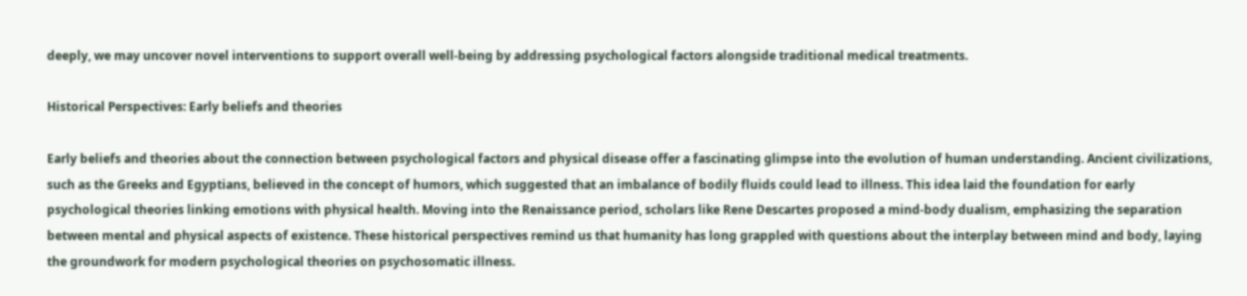deeply, we may uncover novel interventions to support overall well-being by addressing psychological factors alongside traditional medical treatments.

Historical Perspectives: Early beliefs and theories

Early beliefs and theories about the connection between psychological factors and physical disease offer a fascinating glimpse into the evolution of human understanding. Ancient civilizations, such as the Greeks and Egyptians, believed in the concept of humors, which suggested that an imbalance of bodily fluids could lead to illness. This idea laid the foundation for early psychological theories linking emotions with physical health. Moving into the Renaissance period, scholars like Rene Descartes proposed a mind-body dualism, emphasizing the separation between mental and physical aspects of existence. These historical perspectives remind us that humanity has long grappled with questions about the interplay between mind and body, laying the groundwork for modern psychological theories on psychosomatic illness.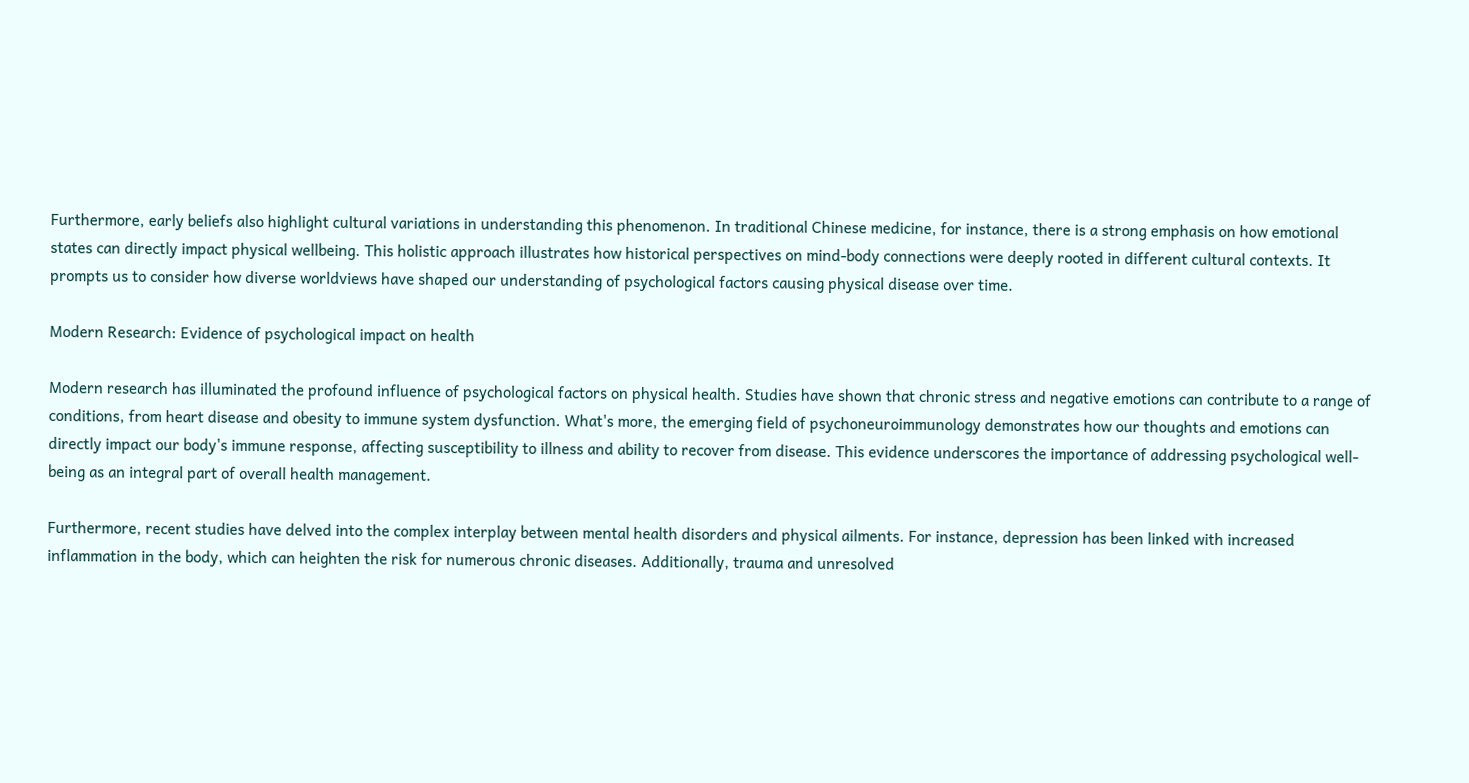Furthermore, early beliefs also highlight cultural variations in understanding this phenomenon. In traditional Chinese medicine, for instance, there is a strong emphasis on how emotional states can directly impact physical wellbeing. This holistic approach illustrates how historical perspectives on mind-body connections were deeply rooted in different cultural contexts. It prompts us to consider how diverse worldviews have shaped our understanding of psychological factors causing physical disease over time.

Modern Research: Evidence of psychological impact on health

Modern research has illuminated the profound influence of psychological factors on physical health. Studies have shown that chronic stress and negative emotions can contribute to a range of conditions, from heart disease and obesity to immune system dysfunction. What's more, the emerging field of psychoneuroimmunology demonstrates how our thoughts and emotions can directly impact our body's immune response, affecting susceptibility to illness and ability to recover from disease. This evidence underscores the importance of addressing psychological well-being as an integral part of overall health management.

Furthermore, recent studies have delved into the complex interplay between mental health disorders and physical ailments. For instance, depression has been linked with increased inflammation in the body, which can heighten the risk for numerous chronic diseases. Additionally, trauma and unresolved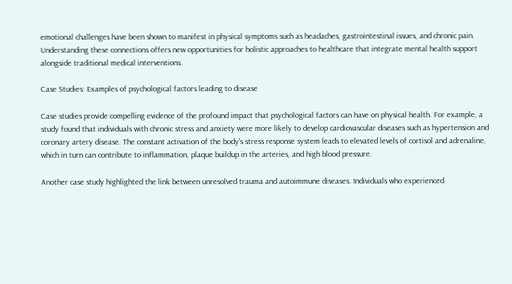emotional challenges have been shown to manifest in physical symptoms such as headaches, gastrointestinal issues, and chronic pain. Understanding these connections offers new opportunities for holistic approaches to healthcare that integrate mental health support alongside traditional medical interventions.

Case Studies: Examples of psychological factors leading to disease

Case studies provide compelling evidence of the profound impact that psychological factors can have on physical health. For example, a study found that individuals with chronic stress and anxiety were more likely to develop cardiovascular diseases such as hypertension and coronary artery disease. The constant activation of the body's stress response system leads to elevated levels of cortisol and adrenaline, which in turn can contribute to inflammation, plaque buildup in the arteries, and high blood pressure.

Another case study highlighted the link between unresolved trauma and autoimmune diseases. Individuals who experienced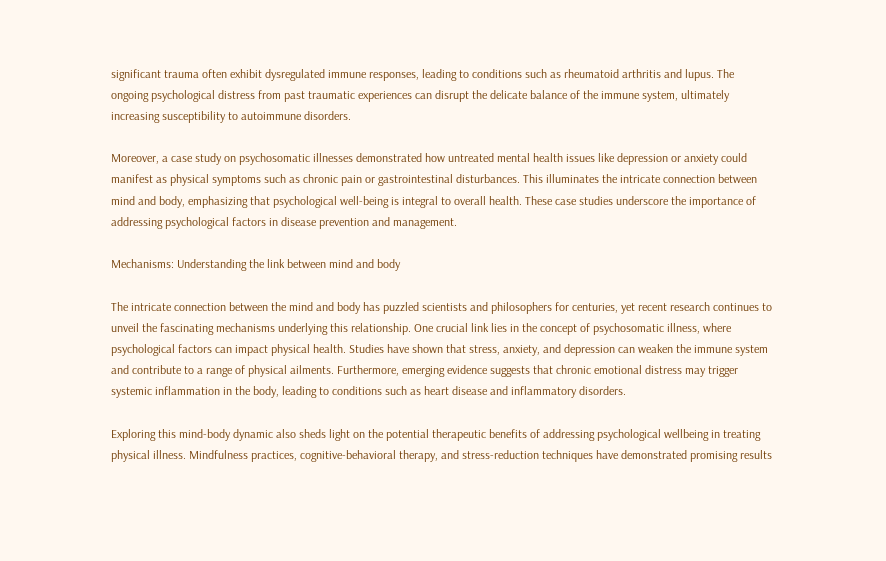significant trauma often exhibit dysregulated immune responses, leading to conditions such as rheumatoid arthritis and lupus. The ongoing psychological distress from past traumatic experiences can disrupt the delicate balance of the immune system, ultimately increasing susceptibility to autoimmune disorders.

Moreover, a case study on psychosomatic illnesses demonstrated how untreated mental health issues like depression or anxiety could manifest as physical symptoms such as chronic pain or gastrointestinal disturbances. This illuminates the intricate connection between mind and body, emphasizing that psychological well-being is integral to overall health. These case studies underscore the importance of addressing psychological factors in disease prevention and management.

Mechanisms: Understanding the link between mind and body

The intricate connection between the mind and body has puzzled scientists and philosophers for centuries, yet recent research continues to unveil the fascinating mechanisms underlying this relationship. One crucial link lies in the concept of psychosomatic illness, where psychological factors can impact physical health. Studies have shown that stress, anxiety, and depression can weaken the immune system and contribute to a range of physical ailments. Furthermore, emerging evidence suggests that chronic emotional distress may trigger systemic inflammation in the body, leading to conditions such as heart disease and inflammatory disorders.

Exploring this mind-body dynamic also sheds light on the potential therapeutic benefits of addressing psychological wellbeing in treating physical illness. Mindfulness practices, cognitive-behavioral therapy, and stress-reduction techniques have demonstrated promising results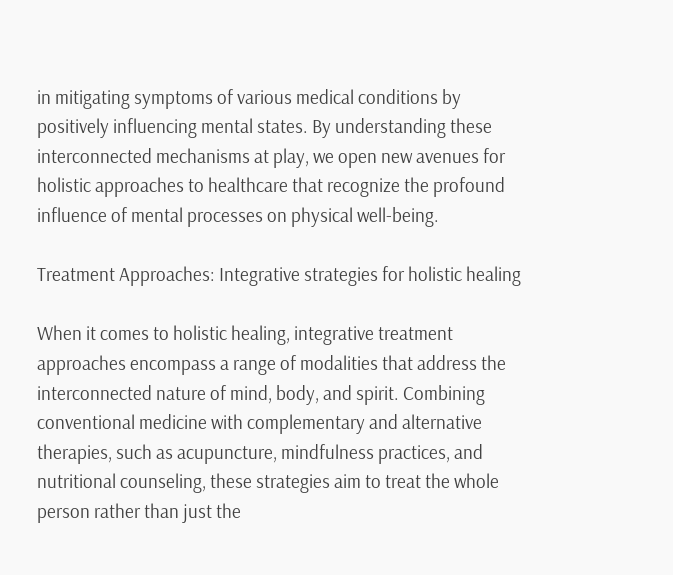in mitigating symptoms of various medical conditions by positively influencing mental states. By understanding these interconnected mechanisms at play, we open new avenues for holistic approaches to healthcare that recognize the profound influence of mental processes on physical well-being.

Treatment Approaches: Integrative strategies for holistic healing

When it comes to holistic healing, integrative treatment approaches encompass a range of modalities that address the interconnected nature of mind, body, and spirit. Combining conventional medicine with complementary and alternative therapies, such as acupuncture, mindfulness practices, and nutritional counseling, these strategies aim to treat the whole person rather than just the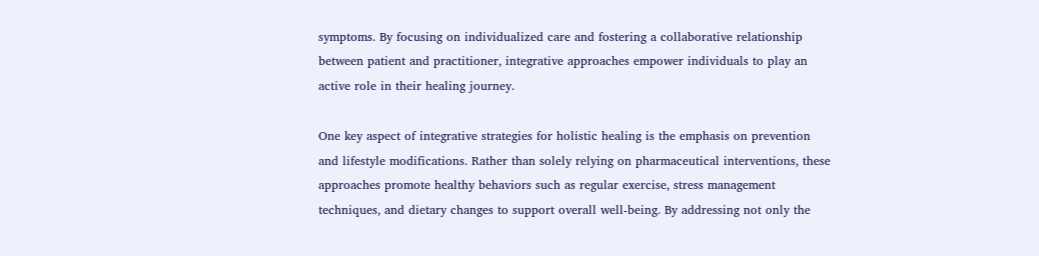symptoms. By focusing on individualized care and fostering a collaborative relationship between patient and practitioner, integrative approaches empower individuals to play an active role in their healing journey.

One key aspect of integrative strategies for holistic healing is the emphasis on prevention and lifestyle modifications. Rather than solely relying on pharmaceutical interventions, these approaches promote healthy behaviors such as regular exercise, stress management techniques, and dietary changes to support overall well-being. By addressing not only the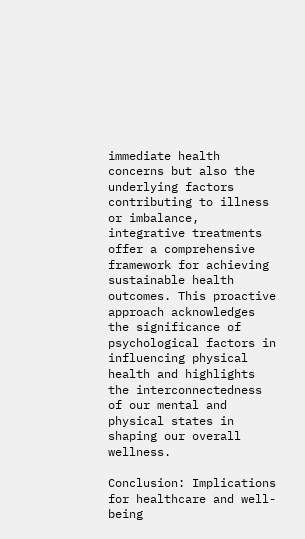immediate health concerns but also the underlying factors contributing to illness or imbalance, integrative treatments offer a comprehensive framework for achieving sustainable health outcomes. This proactive approach acknowledges the significance of psychological factors in influencing physical health and highlights the interconnectedness of our mental and physical states in shaping our overall wellness.

Conclusion: Implications for healthcare and well-being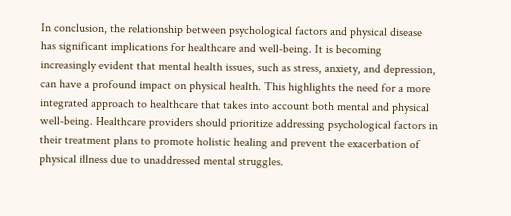In conclusion, the relationship between psychological factors and physical disease has significant implications for healthcare and well-being. It is becoming increasingly evident that mental health issues, such as stress, anxiety, and depression, can have a profound impact on physical health. This highlights the need for a more integrated approach to healthcare that takes into account both mental and physical well-being. Healthcare providers should prioritize addressing psychological factors in their treatment plans to promote holistic healing and prevent the exacerbation of physical illness due to unaddressed mental struggles.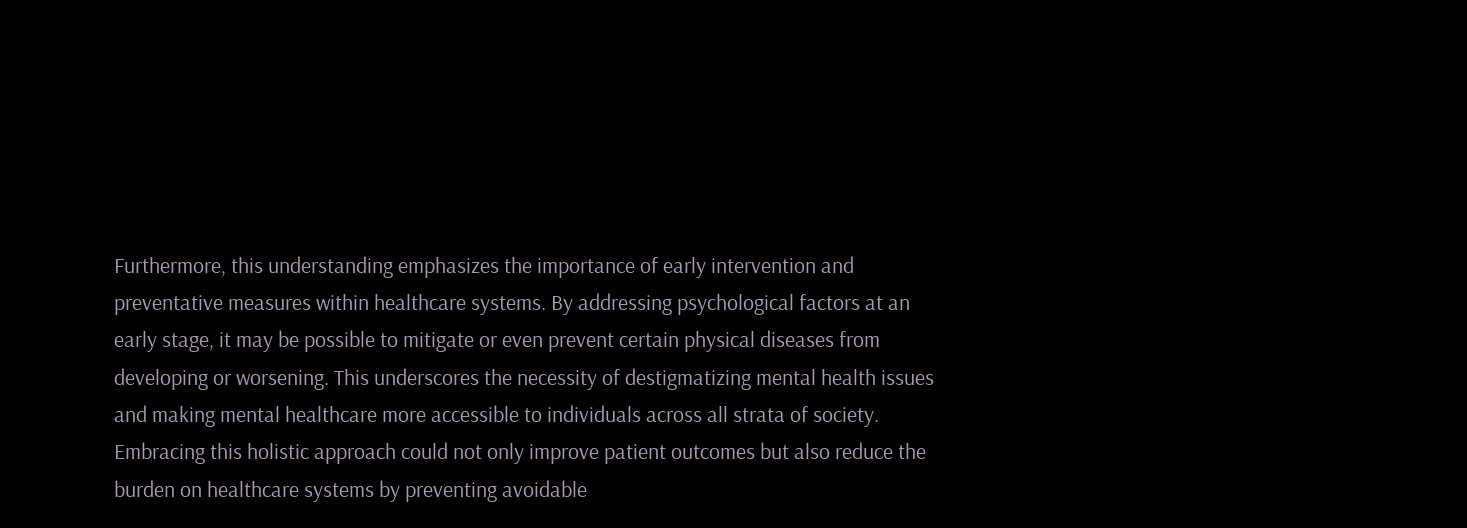Furthermore, this understanding emphasizes the importance of early intervention and preventative measures within healthcare systems. By addressing psychological factors at an early stage, it may be possible to mitigate or even prevent certain physical diseases from developing or worsening. This underscores the necessity of destigmatizing mental health issues and making mental healthcare more accessible to individuals across all strata of society. Embracing this holistic approach could not only improve patient outcomes but also reduce the burden on healthcare systems by preventing avoidable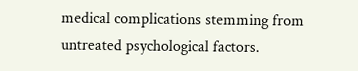medical complications stemming from untreated psychological factors.